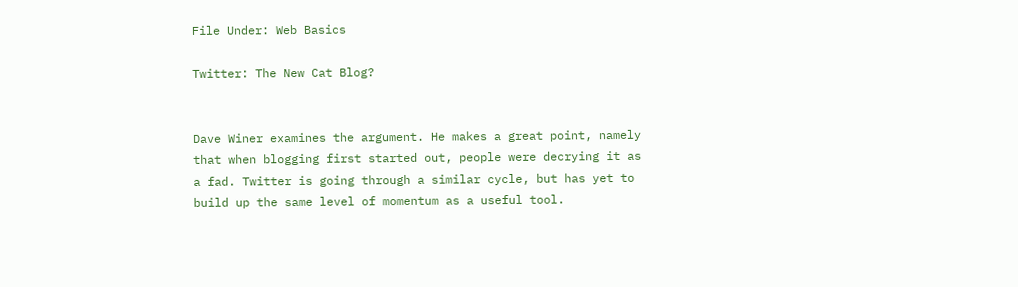File Under: Web Basics

Twitter: The New Cat Blog?


Dave Winer examines the argument. He makes a great point, namely that when blogging first started out, people were decrying it as a fad. Twitter is going through a similar cycle, but has yet to build up the same level of momentum as a useful tool.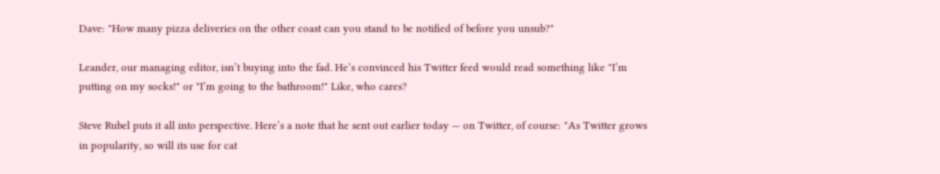Dave: "How many pizza deliveries on the other coast can you stand to be notified of before you unsub?"

Leander, our managing editor, isn’t buying into the fad. He’s convinced his Twitter feed would read something like "I’m putting on my socks!" or "I’m going to the bathroom!" Like, who cares?

Steve Rubel puts it all into perspective. Here’s a note that he sent out earlier today — on Twitter, of course: "As Twitter grows in popularity, so will its use for cat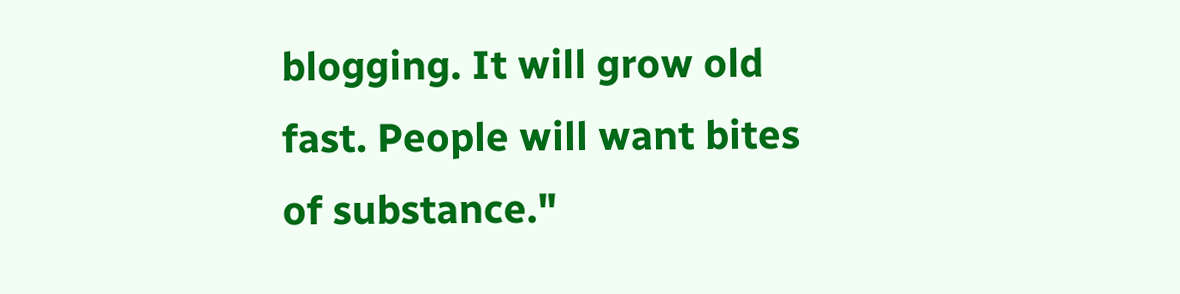blogging. It will grow old fast. People will want bites of substance."